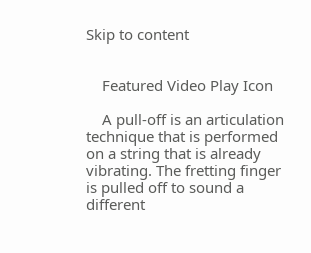Skip to content


    Featured Video Play Icon

    A pull-off is an articulation technique that is performed on a string that is already vibrating. The fretting finger is pulled off to sound a different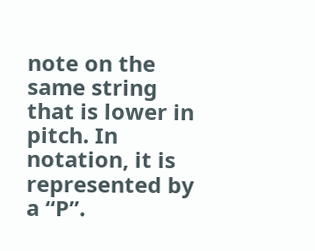note on the same string that is lower in pitch. In notation, it is represented by a “P”.